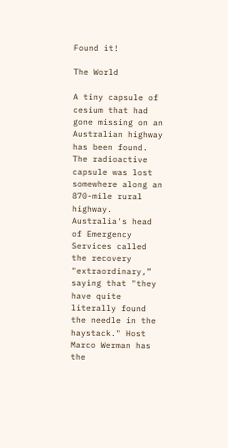Found it!

The World

A tiny capsule of cesium that had gone missing on an Australian highway has been found. The radioactive capsule was lost somewhere along an 870-mile rural highway. Australia's head of Emergency Services called the recovery "extraordinary,” saying that "they have quite literally found the needle in the haystack." Host Marco Werman has the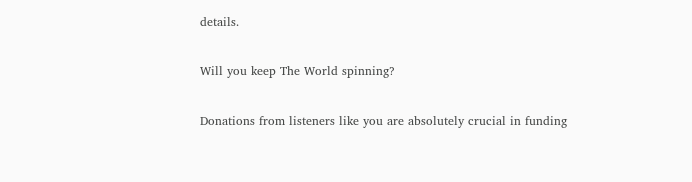details.

Will you keep The World spinning?

Donations from listeners like you are absolutely crucial in funding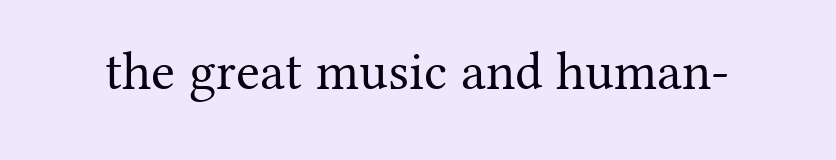the great music and human-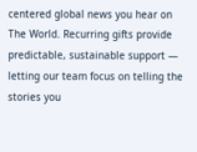centered global news you hear on The World. Recurring gifts provide predictable, sustainable support — letting our team focus on telling the stories you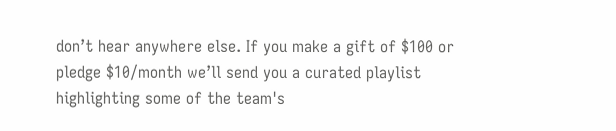don’t hear anywhere else. If you make a gift of $100 or pledge $10/month we’ll send you a curated playlist highlighting some of the team's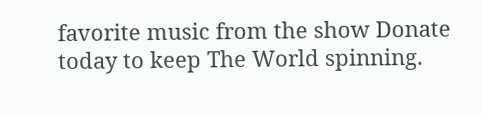favorite music from the show Donate today to keep The World spinning.